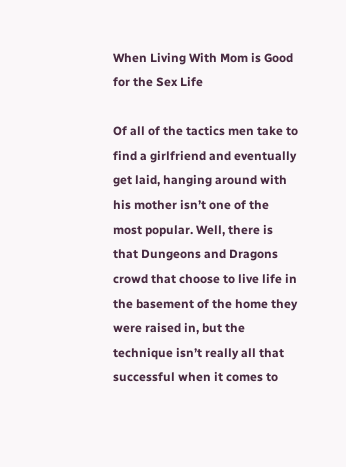When Living With Mom is Good for the Sex Life

Of all of the tactics men take to find a girlfriend and eventually get laid, hanging around with his mother isn’t one of the most popular. Well, there is that Dungeons and Dragons crowd that choose to live life in the basement of the home they were raised in, but the technique isn’t really all that successful when it comes to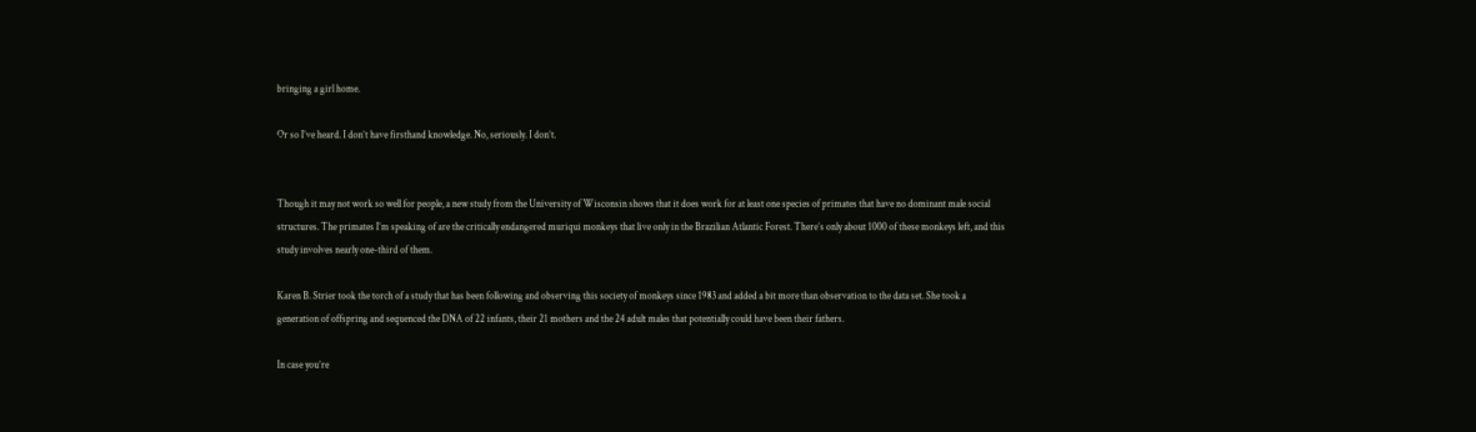bringing a girl home.

Or so I’ve heard. I don’t have firsthand knowledge. No, seriously. I don’t.


Though it may not work so well for people, a new study from the University of Wisconsin shows that it does work for at least one species of primates that have no dominant male social structures. The primates I’m speaking of are the critically endangered muriqui monkeys that live only in the Brazilian Atlantic Forest. There’s only about 1000 of these monkeys left, and this study involves nearly one-third of them.

Karen B. Strier took the torch of a study that has been following and observing this society of monkeys since 1983 and added a bit more than observation to the data set. She took a generation of offspring and sequenced the DNA of 22 infants, their 21 mothers and the 24 adult males that potentially could have been their fathers.

In case you’re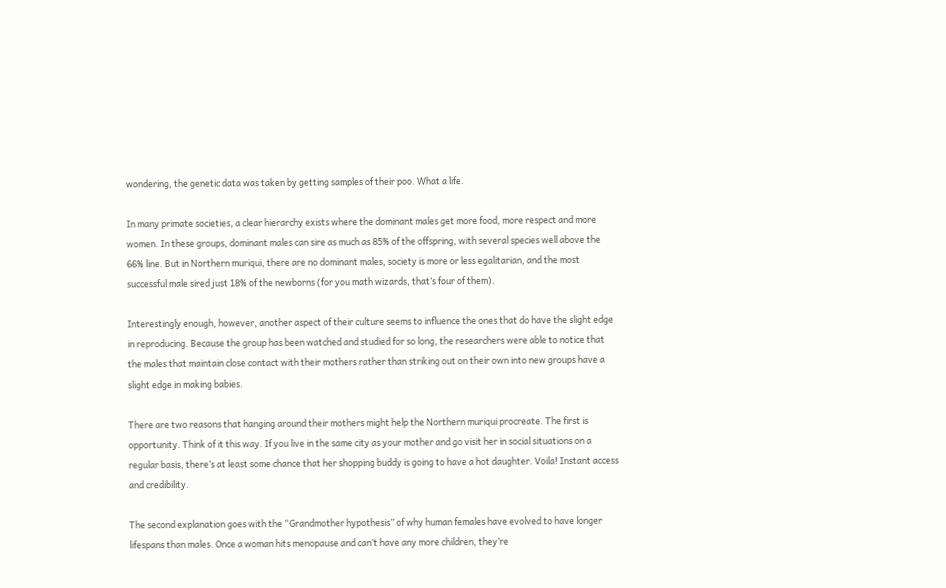wondering, the genetic data was taken by getting samples of their poo. What a life.

In many primate societies, a clear hierarchy exists where the dominant males get more food, more respect and more women. In these groups, dominant males can sire as much as 85% of the offspring, with several species well above the 66% line. But in Northern muriqui, there are no dominant males, society is more or less egalitarian, and the most successful male sired just 18% of the newborns (for you math wizards, that’s four of them).

Interestingly enough, however, another aspect of their culture seems to influence the ones that do have the slight edge in reproducing. Because the group has been watched and studied for so long, the researchers were able to notice that the males that maintain close contact with their mothers rather than striking out on their own into new groups have a slight edge in making babies.

There are two reasons that hanging around their mothers might help the Northern muriqui procreate. The first is opportunity. Think of it this way. If you live in the same city as your mother and go visit her in social situations on a regular basis, there’s at least some chance that her shopping buddy is going to have a hot daughter. Voila! Instant access and credibility.

The second explanation goes with the “Grandmother hypothesis” of why human females have evolved to have longer lifespans than males. Once a woman hits menopause and can’t have any more children, they’re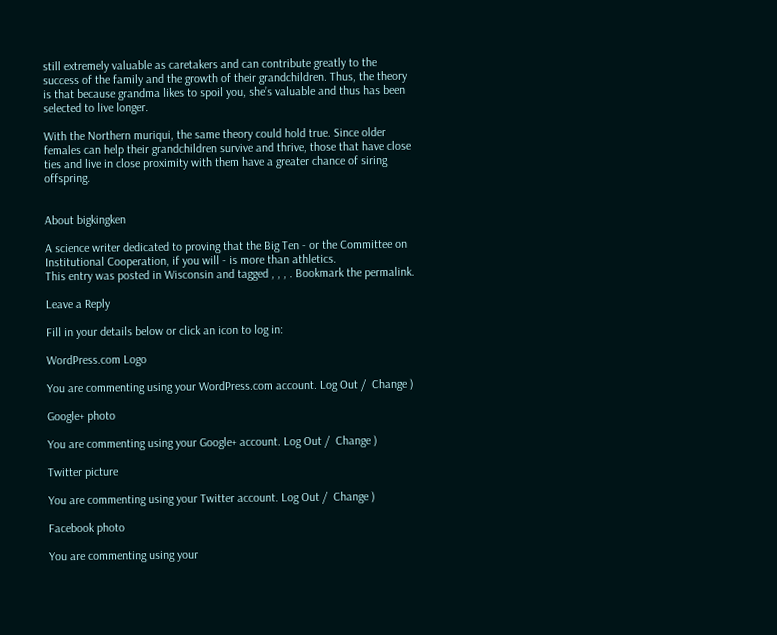still extremely valuable as caretakers and can contribute greatly to the success of the family and the growth of their grandchildren. Thus, the theory is that because grandma likes to spoil you, she’s valuable and thus has been selected to live longer.

With the Northern muriqui, the same theory could hold true. Since older females can help their grandchildren survive and thrive, those that have close ties and live in close proximity with them have a greater chance of siring offspring.


About bigkingken

A science writer dedicated to proving that the Big Ten - or the Committee on Institutional Cooperation, if you will - is more than athletics.
This entry was posted in Wisconsin and tagged , , , . Bookmark the permalink.

Leave a Reply

Fill in your details below or click an icon to log in:

WordPress.com Logo

You are commenting using your WordPress.com account. Log Out /  Change )

Google+ photo

You are commenting using your Google+ account. Log Out /  Change )

Twitter picture

You are commenting using your Twitter account. Log Out /  Change )

Facebook photo

You are commenting using your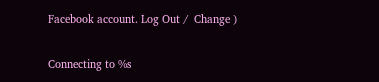Facebook account. Log Out /  Change )


Connecting to %s